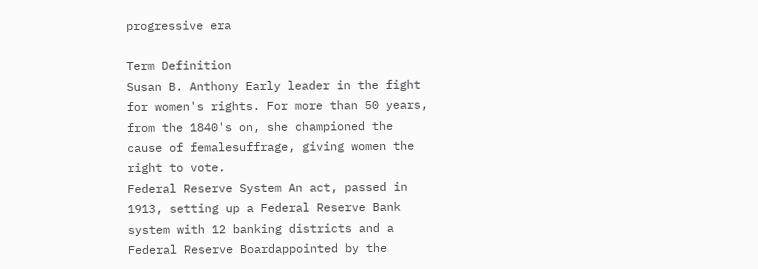progressive era

Term Definition
Susan B. Anthony Early leader in the fight for women's rights. For more than 50 years, from the 1840's on, she championed the cause of femalesuffrage, giving women the right to vote.
Federal Reserve System An act, passed in 1913, setting up a Federal Reserve Bank system with 12 banking districts and a Federal Reserve Boardappointed by the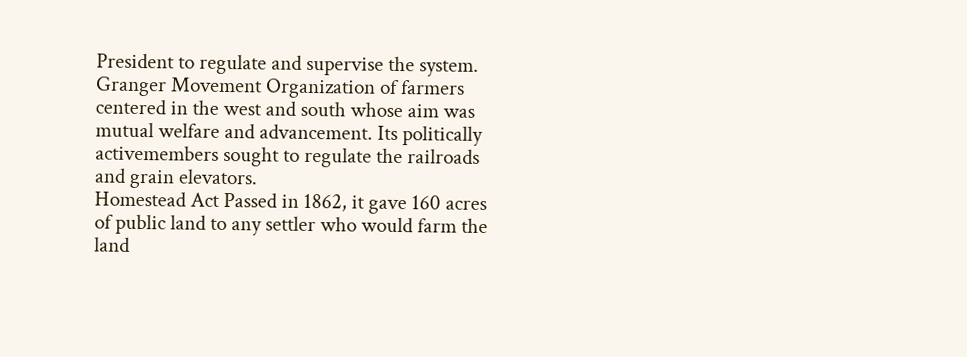President to regulate and supervise the system.
Granger Movement Organization of farmers centered in the west and south whose aim was mutual welfare and advancement. Its politically activemembers sought to regulate the railroads and grain elevators.
Homestead Act Passed in 1862, it gave 160 acres of public land to any settler who would farm the land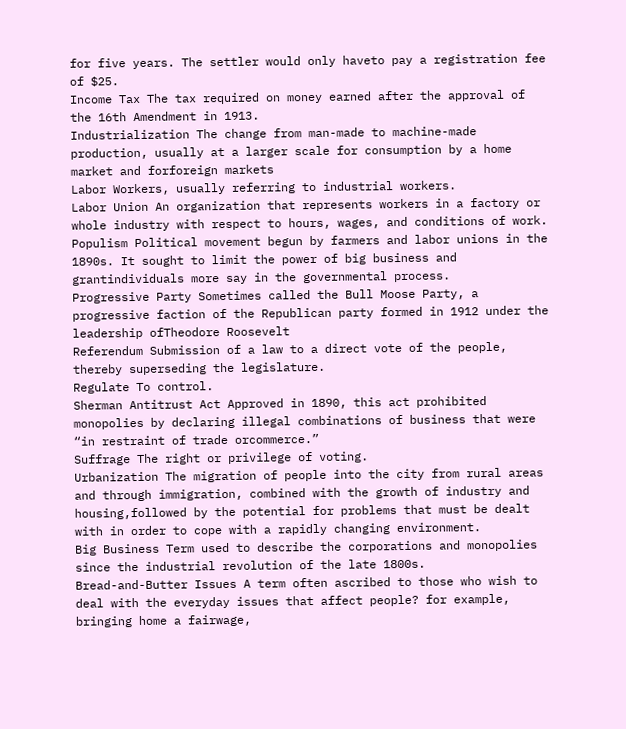for five years. The settler would only haveto pay a registration fee of $25.
Income Tax The tax required on money earned after the approval of the 16th Amendment in 1913.
Industrialization The change from man-made to machine-made production, usually at a larger scale for consumption by a home market and forforeign markets
Labor Workers, usually referring to industrial workers.
Labor Union An organization that represents workers in a factory or whole industry with respect to hours, wages, and conditions of work.
Populism Political movement begun by farmers and labor unions in the 1890s. It sought to limit the power of big business and grantindividuals more say in the governmental process.
Progressive Party Sometimes called the Bull Moose Party, a progressive faction of the Republican party formed in 1912 under the leadership ofTheodore Roosevelt
Referendum Submission of a law to a direct vote of the people, thereby superseding the legislature.
Regulate To control.
Sherman Antitrust Act Approved in 1890, this act prohibited monopolies by declaring illegal combinations of business that were “in restraint of trade orcommerce.”
Suffrage The right or privilege of voting.
Urbanization The migration of people into the city from rural areas and through immigration, combined with the growth of industry and housing,followed by the potential for problems that must be dealt with in order to cope with a rapidly changing environment.
Big Business Term used to describe the corporations and monopolies since the industrial revolution of the late 1800s.
Bread-and-Butter Issues A term often ascribed to those who wish to deal with the everyday issues that affect people? for example, bringing home a fairwage,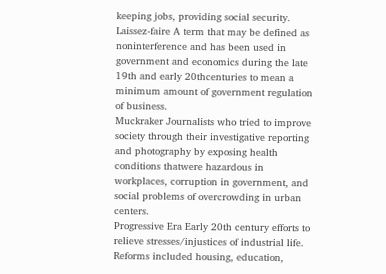keeping jobs, providing social security.
Laissez-faire A term that may be defined as noninterference and has been used in government and economics during the late 19th and early 20thcenturies to mean a minimum amount of government regulation of business.
Muckraker Journalists who tried to improve society through their investigative reporting and photography by exposing health conditions thatwere hazardous in workplaces, corruption in government, and social problems of overcrowding in urban centers.
Progressive Era Early 20th century efforts to relieve stresses/injustices of industrial life. Reforms included housing, education,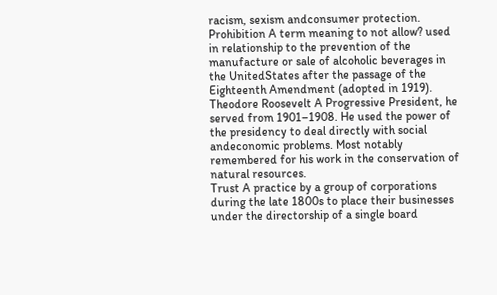racism, sexism andconsumer protection.
Prohibition A term meaning to not allow? used in relationship to the prevention of the manufacture or sale of alcoholic beverages in the UnitedStates after the passage of the Eighteenth Amendment (adopted in 1919).
Theodore Roosevelt A Progressive President, he served from 1901–1908. He used the power of the presidency to deal directly with social andeconomic problems. Most notably remembered for his work in the conservation of natural resources.
Trust A practice by a group of corporations during the late 1800s to place their businesses under the directorship of a single board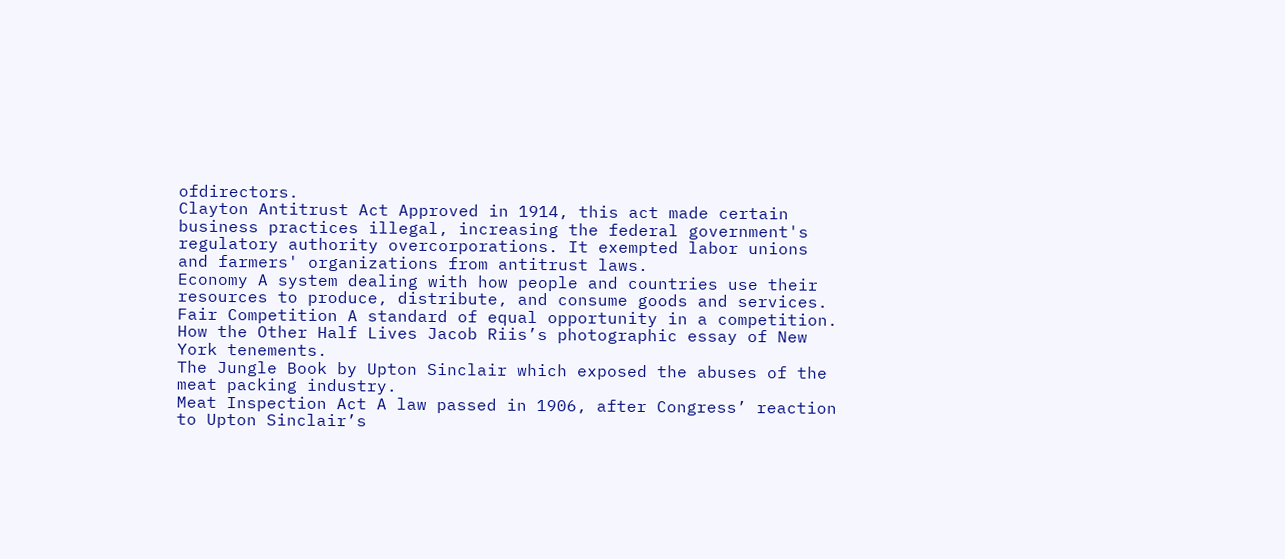ofdirectors.
Clayton Antitrust Act Approved in 1914, this act made certain business practices illegal, increasing the federal government's regulatory authority overcorporations. It exempted labor unions and farmers' organizations from antitrust laws.
Economy A system dealing with how people and countries use their resources to produce, distribute, and consume goods and services.
Fair Competition A standard of equal opportunity in a competition.
How the Other Half Lives Jacob Riis’s photographic essay of New York tenements.
The Jungle Book by Upton Sinclair which exposed the abuses of the meat packing industry.
Meat Inspection Act A law passed in 1906, after Congress’ reaction to Upton Sinclair’s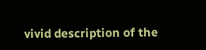vivid description of the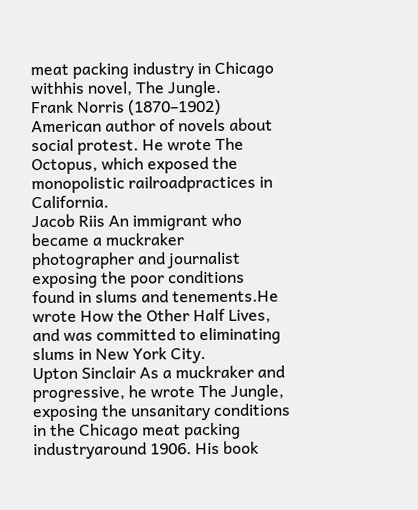meat packing industry in Chicago withhis novel, The Jungle.
Frank Norris (1870–1902) American author of novels about social protest. He wrote The Octopus, which exposed the monopolistic railroadpractices in California.
Jacob Riis An immigrant who became a muckraker photographer and journalist exposing the poor conditions found in slums and tenements.He wrote How the Other Half Lives, and was committed to eliminating slums in New York City.
Upton Sinclair As a muckraker and progressive, he wrote The Jungle, exposing the unsanitary conditions in the Chicago meat packing industryaround 1906. His book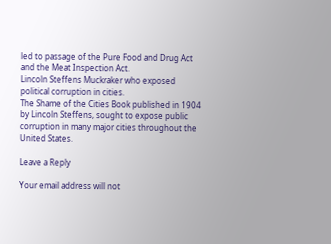led to passage of the Pure Food and Drug Act and the Meat Inspection Act.
Lincoln Steffens Muckraker who exposed political corruption in cities.
The Shame of the Cities Book published in 1904 by Lincoln Steffens, sought to expose public corruption in many major cities throughout the United States.

Leave a Reply

Your email address will not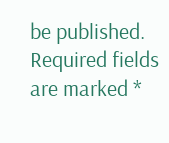be published. Required fields are marked *